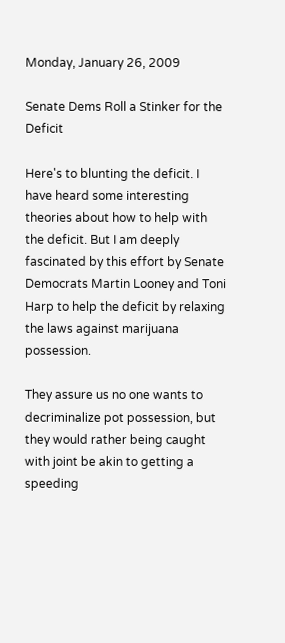Monday, January 26, 2009

Senate Dems Roll a Stinker for the Deficit

Here's to blunting the deficit. I have heard some interesting theories about how to help with the deficit. But I am deeply fascinated by this effort by Senate Democrats Martin Looney and Toni Harp to help the deficit by relaxing the laws against marijuana possession.

They assure us no one wants to decriminalize pot possession, but they would rather being caught with joint be akin to getting a speeding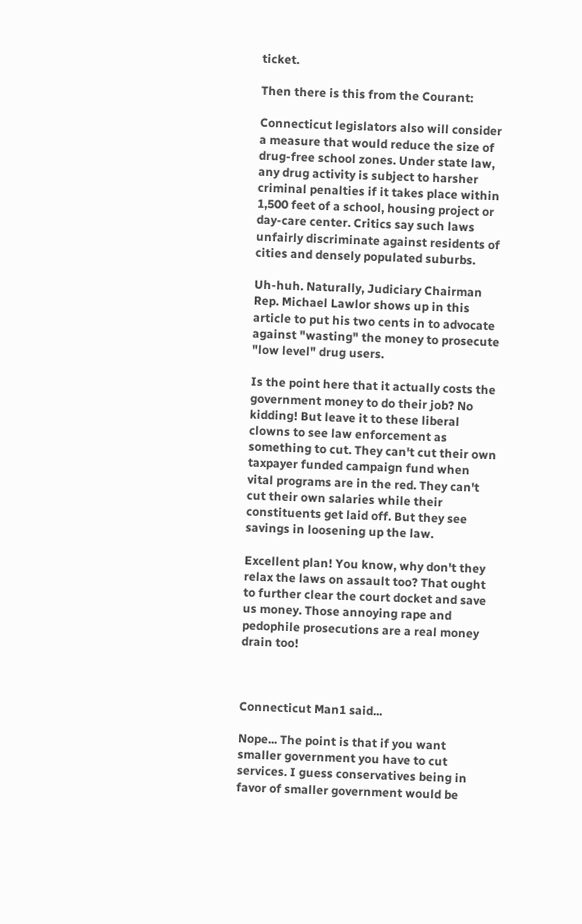ticket.

Then there is this from the Courant:

Connecticut legislators also will consider a measure that would reduce the size of drug-free school zones. Under state law, any drug activity is subject to harsher criminal penalties if it takes place within 1,500 feet of a school, housing project or day-care center. Critics say such laws unfairly discriminate against residents of cities and densely populated suburbs.

Uh-huh. Naturally, Judiciary Chairman Rep. Michael Lawlor shows up in this article to put his two cents in to advocate against "wasting" the money to prosecute "low level" drug users.

Is the point here that it actually costs the government money to do their job? No kidding! But leave it to these liberal clowns to see law enforcement as something to cut. They can't cut their own taxpayer funded campaign fund when vital programs are in the red. They can't cut their own salaries while their constituents get laid off. But they see savings in loosening up the law.

Excellent plan! You know, why don't they relax the laws on assault too? That ought to further clear the court docket and save us money. Those annoying rape and pedophile prosecutions are a real money drain too!



Connecticut Man1 said...

Nope... The point is that if you want smaller government you have to cut services. I guess conservatives being in favor of smaller government would be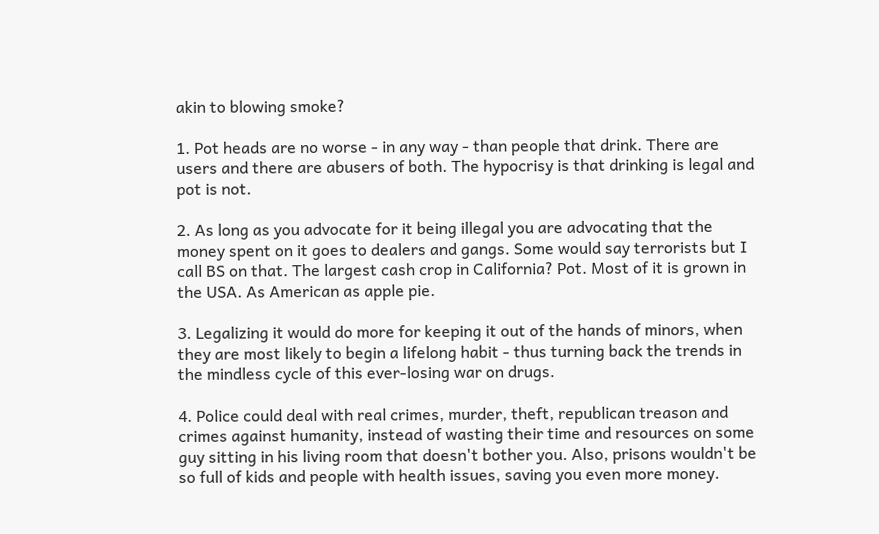akin to blowing smoke?

1. Pot heads are no worse - in any way - than people that drink. There are users and there are abusers of both. The hypocrisy is that drinking is legal and pot is not.

2. As long as you advocate for it being illegal you are advocating that the money spent on it goes to dealers and gangs. Some would say terrorists but I call BS on that. The largest cash crop in California? Pot. Most of it is grown in the USA. As American as apple pie.

3. Legalizing it would do more for keeping it out of the hands of minors, when they are most likely to begin a lifelong habit - thus turning back the trends in the mindless cycle of this ever-losing war on drugs.

4. Police could deal with real crimes, murder, theft, republican treason and crimes against humanity, instead of wasting their time and resources on some guy sitting in his living room that doesn't bother you. Also, prisons wouldn't be so full of kids and people with health issues, saving you even more money.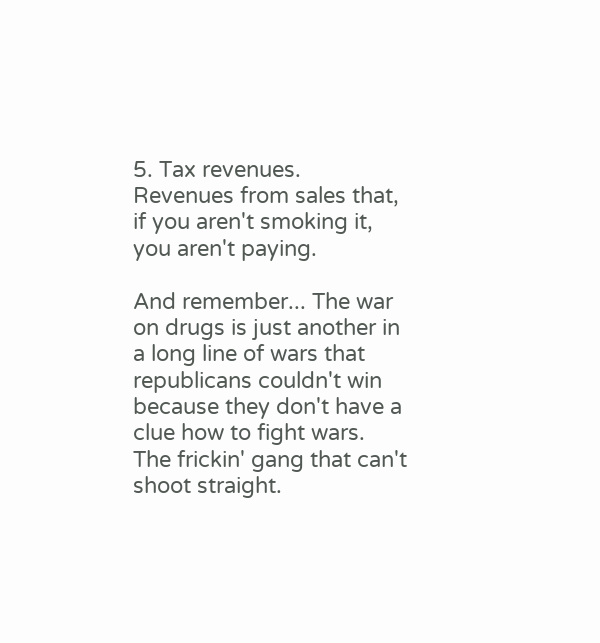5. Tax revenues. Revenues from sales that, if you aren't smoking it, you aren't paying.

And remember... The war on drugs is just another in a long line of wars that republicans couldn't win because they don't have a clue how to fight wars. The frickin' gang that can't shoot straight.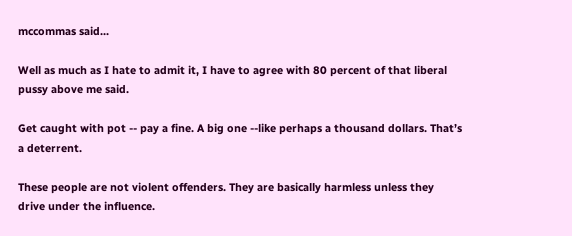mccommas said...

Well as much as I hate to admit it, I have to agree with 80 percent of that liberal pussy above me said.

Get caught with pot -- pay a fine. A big one --like perhaps a thousand dollars. That’s a deterrent.

These people are not violent offenders. They are basically harmless unless they drive under the influence.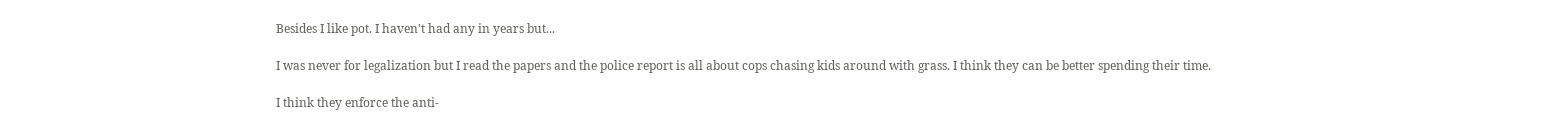Besides I like pot. I haven't had any in years but...

I was never for legalization but I read the papers and the police report is all about cops chasing kids around with grass. I think they can be better spending their time.

I think they enforce the anti-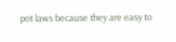pot laws because they are easy to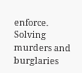enforce. Solving murders and burglaries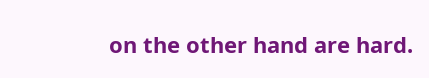on the other hand are hard.